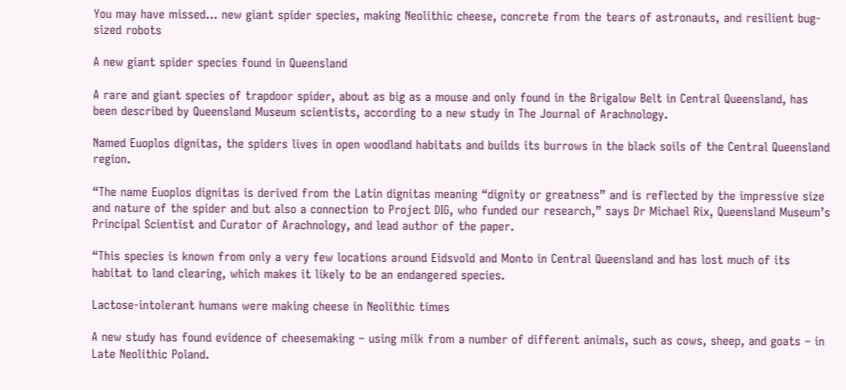You may have missed… new giant spider species, making Neolithic cheese, concrete from the tears of astronauts, and resilient bug-sized robots

A new giant spider species found in Queensland

A rare and giant species of trapdoor spider, about as big as a mouse and only found in the Brigalow Belt in Central Queensland, has been described by Queensland Museum scientists, according to a new study in The Journal of Arachnology.

Named Euoplos dignitas, the spiders lives in open woodland habitats and builds its burrows in the black soils of the Central Queensland region.

“The name Euoplos dignitas is derived from the Latin dignitas meaning “dignity or greatness” and is reflected by the impressive size and nature of the spider and but also a connection to Project DIG, who funded our research,” says Dr Michael Rix, Queensland Museum’s Principal Scientist and Curator of Arachnology, and lead author of the paper.

“This species is known from only a very few locations around Eidsvold and Monto in Central Queensland and has lost much of its habitat to land clearing, which makes it likely to be an endangered species.

Lactose-intolerant humans were making cheese in Neolithic times

A new study has found evidence of cheesemaking – using milk from a number of different animals, such as cows, sheep, and goats – in Late Neolithic Poland.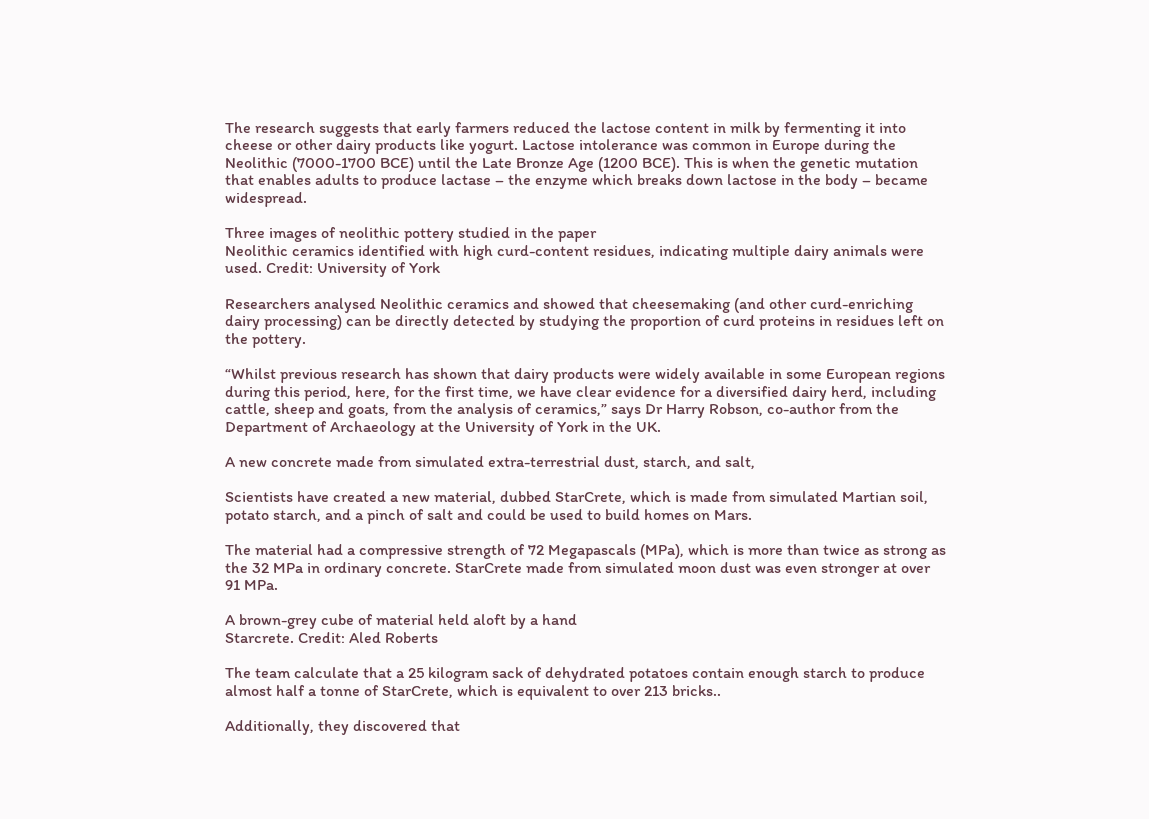The research suggests that early farmers reduced the lactose content in milk by fermenting it into cheese or other dairy products like yogurt. Lactose intolerance was common in Europe during the Neolithic (7000-1700 BCE) until the Late Bronze Age (1200 BCE). This is when the genetic mutation that enables adults to produce lactase – the enzyme which breaks down lactose in the body – became widespread.

Three images of neolithic pottery studied in the paper
Neolithic ceramics identified with high curd-content residues, indicating multiple dairy animals were used. Credit: University of York

Researchers analysed Neolithic ceramics and showed that cheesemaking (and other curd-enriching dairy processing) can be directly detected by studying the proportion of curd proteins in residues left on the pottery.

“Whilst previous research has shown that dairy products were widely available in some European regions during this period, here, for the first time, we have clear evidence for a diversified dairy herd, including cattle, sheep and goats, from the analysis of ceramics,” says Dr Harry Robson, co-author from the Department of Archaeology at the University of York in the UK.

A new concrete made from simulated extra-terrestrial dust, starch, and salt,

Scientists have created a new material, dubbed StarCrete, which is made from simulated Martian soil, potato starch, and a pinch of salt and could be used to build homes on Mars.

The material had a compressive strength of 72 Megapascals (MPa), which is more than twice as strong as the 32 MPa in ordinary concrete. StarCrete made from simulated moon dust was even stronger at over 91 MPa.

A brown-grey cube of material held aloft by a hand
Starcrete. Credit: Aled Roberts

The team calculate that a 25 kilogram sack of dehydrated potatoes contain enough starch to produce almost half a tonne of StarCrete, which is equivalent to over 213 bricks..

Additionally, they discovered that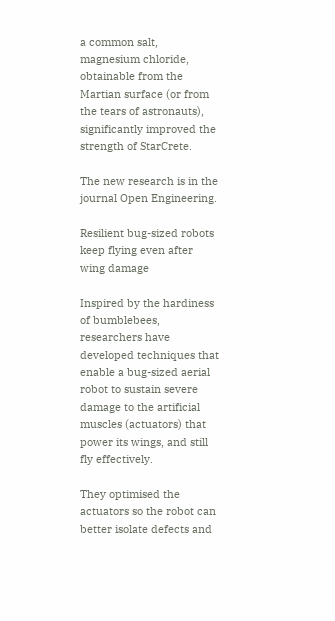a common salt, magnesium chloride, obtainable from the Martian surface (or from the tears of astronauts), significantly improved the strength of StarCrete.

The new research is in the journal Open Engineering.

Resilient bug-sized robots keep flying even after wing damage

Inspired by the hardiness of bumblebees, researchers have developed techniques that enable a bug-sized aerial robot to sustain severe damage to the artificial muscles (actuators) that power its wings, and still fly effectively.

They optimised the actuators so the robot can better isolate defects and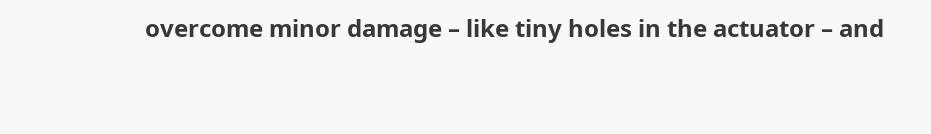overcome minor damage – like tiny holes in the actuator – and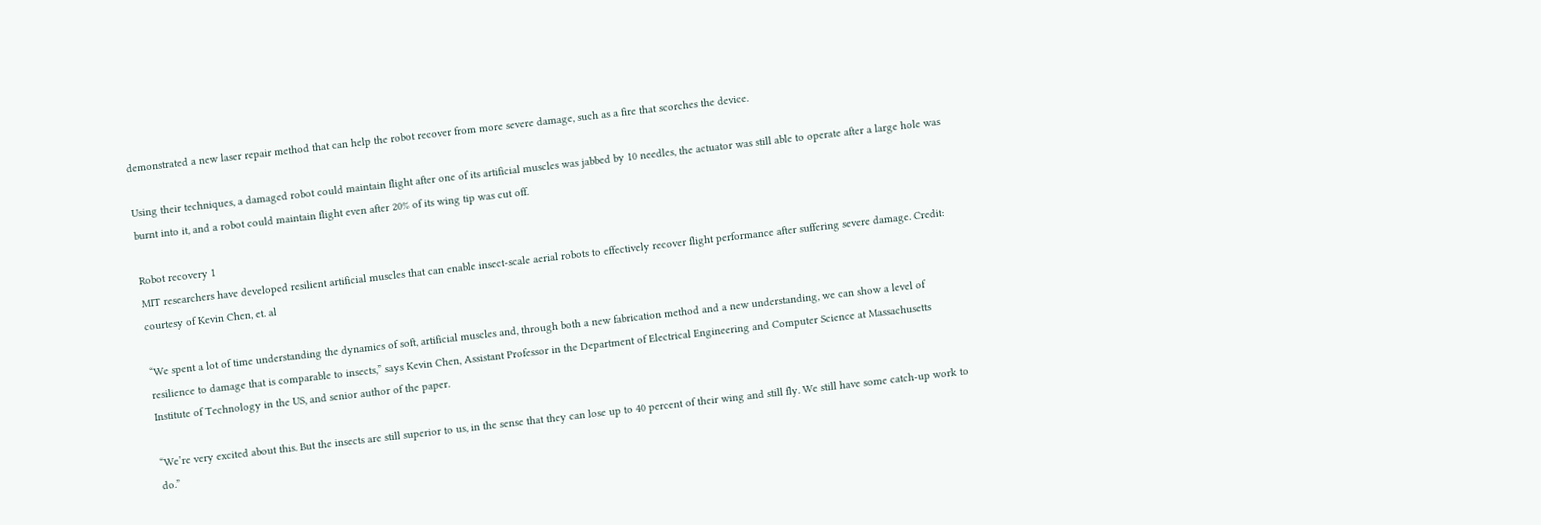demonstrated a new laser repair method that can help the robot recover from more severe damage, such as a fire that scorches the device.

Using their techniques, a damaged robot could maintain flight after one of its artificial muscles was jabbed by 10 needles, the actuator was still able to operate after a large hole was burnt into it, and a robot could maintain flight even after 20% of its wing tip was cut off.

Robot recovery 1
MIT researchers have developed resilient artificial muscles that can enable insect-scale aerial robots to effectively recover flight performance after suffering severe damage. Credit: courtesy of Kevin Chen, et. al

“We spent a lot of time understanding the dynamics of soft, artificial muscles and, through both a new fabrication method and a new understanding, we can show a level of resilience to damage that is comparable to insects,” says Kevin Chen, Assistant Professor in the Department of Electrical Engineering and Computer Science at Massachusetts Institute of Technology in the US, and senior author of the paper.

“We’re very excited about this. But the insects are still superior to us, in the sense that they can lose up to 40 percent of their wing and still fly. We still have some catch-up work to do.”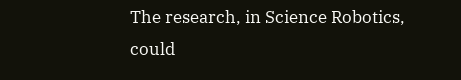The research, in Science Robotics, could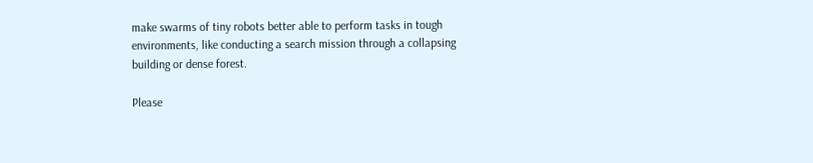make swarms of tiny robots better able to perform tasks in tough environments, like conducting a search mission through a collapsing building or dense forest.

Please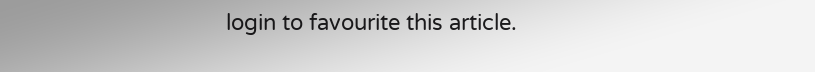login to favourite this article.